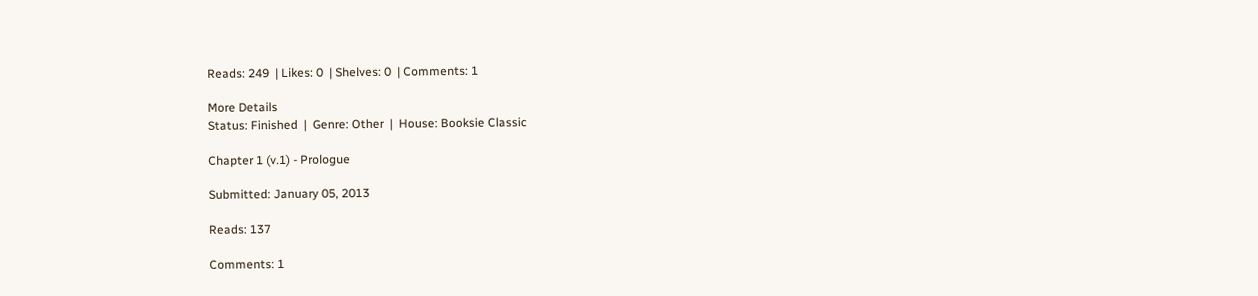Reads: 249  | Likes: 0  | Shelves: 0  | Comments: 1

More Details
Status: Finished  |  Genre: Other  |  House: Booksie Classic

Chapter 1 (v.1) - Prologue

Submitted: January 05, 2013

Reads: 137

Comments: 1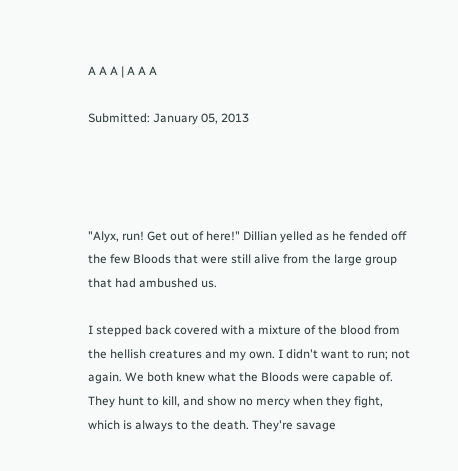A A A | A A A

Submitted: January 05, 2013




"Alyx, run! Get out of here!" Dillian yelled as he fended off the few Bloods that were still alive from the large group that had ambushed us.

I stepped back covered with a mixture of the blood from the hellish creatures and my own. I didn't want to run; not again. We both knew what the Bloods were capable of. They hunt to kill, and show no mercy when they fight, which is always to the death. They're savage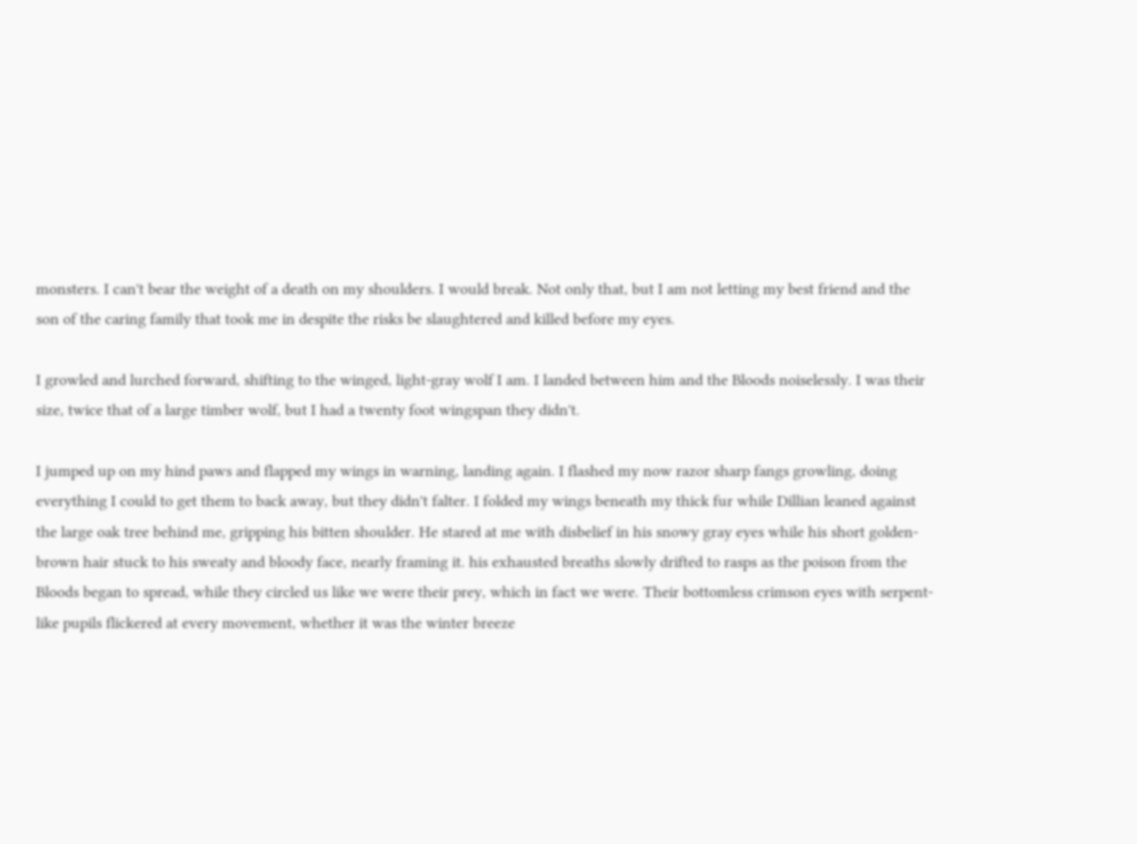monsters. I can't bear the weight of a death on my shoulders. I would break. Not only that, but I am not letting my best friend and the son of the caring family that took me in despite the risks be slaughtered and killed before my eyes.

I growled and lurched forward, shifting to the winged, light-gray wolf I am. I landed between him and the Bloods noiselessly. I was their size, twice that of a large timber wolf, but I had a twenty foot wingspan they didn't.

I jumped up on my hind paws and flapped my wings in warning, landing again. I flashed my now razor sharp fangs growling, doing everything I could to get them to back away, but they didn't falter. I folded my wings beneath my thick fur while Dillian leaned against the large oak tree behind me, gripping his bitten shoulder. He stared at me with disbelief in his snowy gray eyes while his short golden-brown hair stuck to his sweaty and bloody face, nearly framing it. his exhausted breaths slowly drifted to rasps as the poison from the Bloods began to spread, while they circled us like we were their prey, which in fact we were. Their bottomless crimson eyes with serpent-like pupils flickered at every movement, whether it was the winter breeze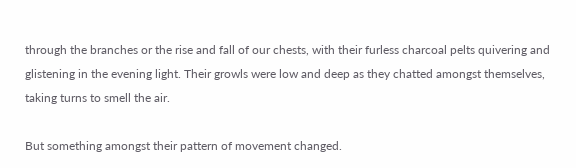through the branches or the rise and fall of our chests, with their furless charcoal pelts quivering and glistening in the evening light. Their growls were low and deep as they chatted amongst themselves, taking turns to smell the air.

But something amongst their pattern of movement changed.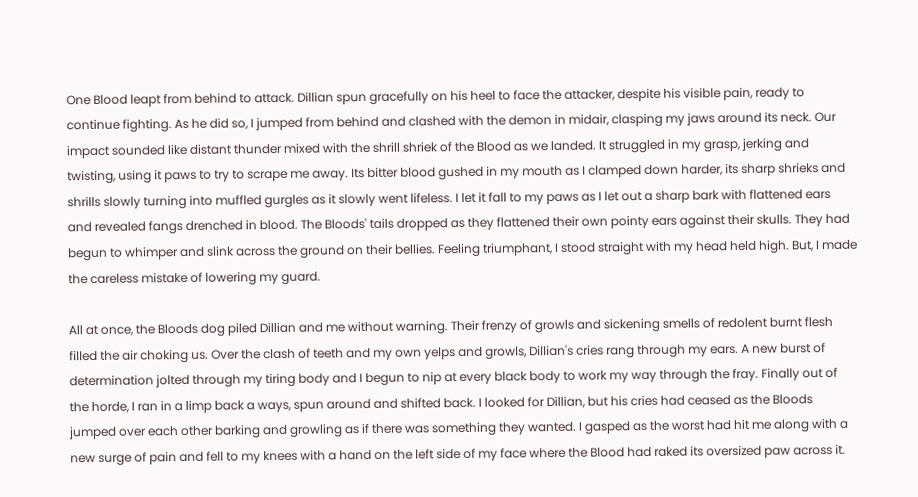One Blood leapt from behind to attack. Dillian spun gracefully on his heel to face the attacker, despite his visible pain, ready to continue fighting. As he did so, I jumped from behind and clashed with the demon in midair, clasping my jaws around its neck. Our impact sounded like distant thunder mixed with the shrill shriek of the Blood as we landed. It struggled in my grasp, jerking and twisting, using it paws to try to scrape me away. Its bitter blood gushed in my mouth as I clamped down harder, its sharp shrieks and shrills slowly turning into muffled gurgles as it slowly went lifeless. I let it fall to my paws as I let out a sharp bark with flattened ears and revealed fangs drenched in blood. The Bloods' tails dropped as they flattened their own pointy ears against their skulls. They had begun to whimper and slink across the ground on their bellies. Feeling triumphant, I stood straight with my head held high. But, I made the careless mistake of lowering my guard.

All at once, the Bloods dog piled Dillian and me without warning. Their frenzy of growls and sickening smells of redolent burnt flesh filled the air choking us. Over the clash of teeth and my own yelps and growls, Dillian's cries rang through my ears. A new burst of determination jolted through my tiring body and I begun to nip at every black body to work my way through the fray. Finally out of the horde, I ran in a limp back a ways, spun around and shifted back. I looked for Dillian, but his cries had ceased as the Bloods jumped over each other barking and growling as if there was something they wanted. I gasped as the worst had hit me along with a new surge of pain and fell to my knees with a hand on the left side of my face where the Blood had raked its oversized paw across it.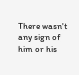There wasn't any sign of him or his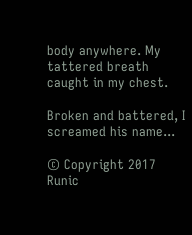body anywhere. My tattered breath caught in my chest.

Broken and battered, I screamed his name...

© Copyright 2017 Runic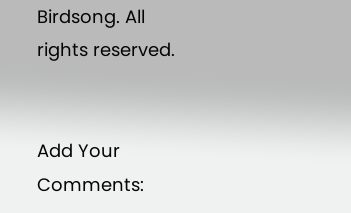Birdsong. All rights reserved.


Add Your Comments: